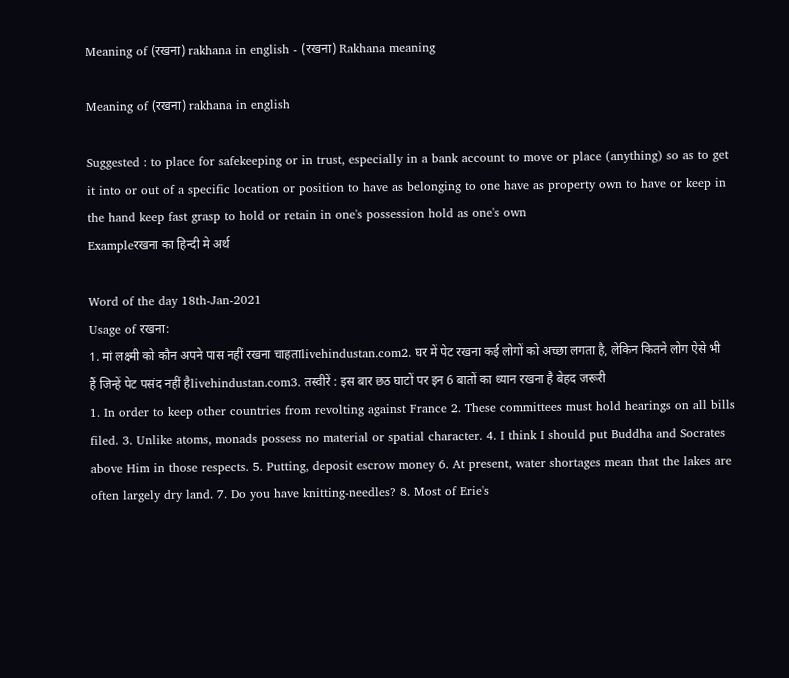Meaning of (रखना) rakhana in english - (रखना) Rakhana meaning

Meaning of (रखना) rakhana in english

Suggested : to place for safekeeping or in trust, especially in a bank account to move or place (anything) so as to get it into or out of a specific location or position to have as belonging to one have as property own to have or keep in the hand keep fast grasp to hold or retain in one's possession hold as one's own
Exampleरखना का हिन्दी मे अर्थ

Word of the day 18th-Jan-2021
Usage of रखना:
1. मां लक्ष्मी को कौन अपने पास नहीं रखना चाहताlivehindustan.com2. घर में पेट रखना कई लोगों को अच्छा लगता है, लेकिन कितने लोग ऐसे भी हैं जिन्हें पेट पसंद नहीं हैlivehindustan.com3. तस्वीरें : इस बार छठ घाटों पर इन 6 बातों का ध्यान रखना है बेहद जरूरी
1. In order to keep other countries from revolting against France 2. These committees must hold hearings on all bills filed. 3. Unlike atoms, monads possess no material or spatial character. 4. I think I should put Buddha and Socrates above Him in those respects. 5. Putting, deposit escrow money 6. At present, water shortages mean that the lakes are often largely dry land. 7. Do you have knitting-needles? 8. Most of Erie's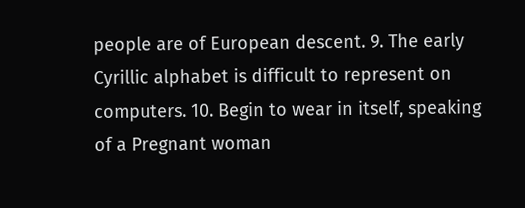people are of European descent. 9. The early Cyrillic alphabet is difficult to represent on computers. 10. Begin to wear in itself, speaking of a Pregnant woman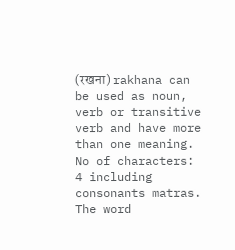(रखना) rakhana can be used as noun, verb or transitive verb and have more than one meaning. No of characters: 4 including consonants matras. The word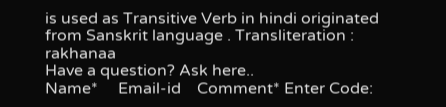is used as Transitive Verb in hindi originated from Sanskrit language . Transliteration : rakhanaa
Have a question? Ask here..
Name*     Email-id    Comment* Enter Code: